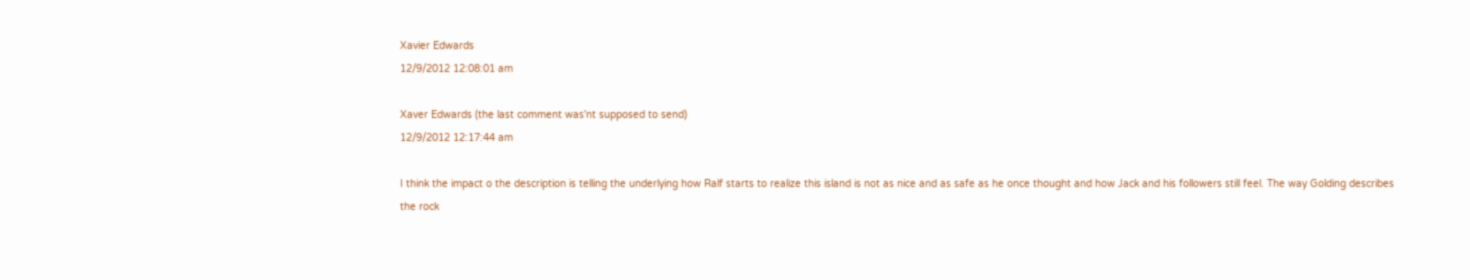Xavier Edwards
12/9/2012 12:08:01 am

Xaver Edwards (the last comment was'nt supposed to send)
12/9/2012 12:17:44 am

I think the impact o the description is telling the underlying how Ralf starts to realize this island is not as nice and as safe as he once thought and how Jack and his followers still feel. The way Golding describes the rock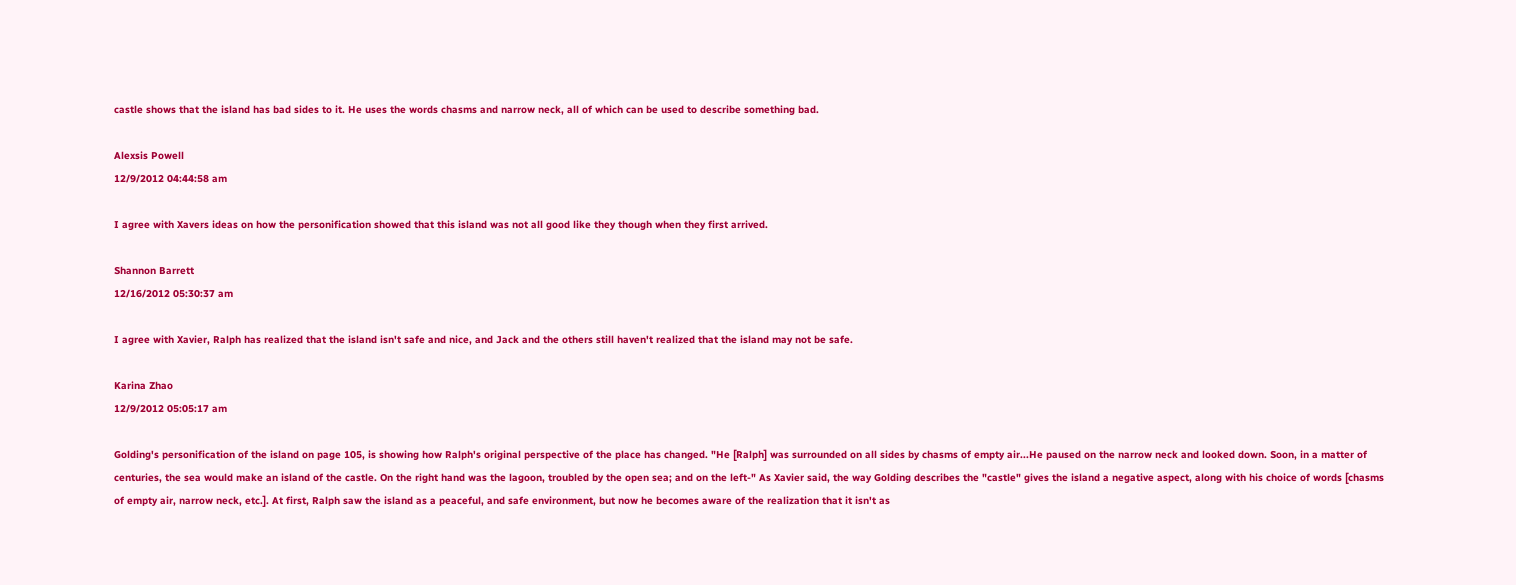castle shows that the island has bad sides to it. He uses the words chasms and narrow neck, all of which can be used to describe something bad.

Alexsis Powell
12/9/2012 04:44:58 am

I agree with Xavers ideas on how the personification showed that this island was not all good like they though when they first arrived.

Shannon Barrett
12/16/2012 05:30:37 am

I agree with Xavier, Ralph has realized that the island isn't safe and nice, and Jack and the others still haven't realized that the island may not be safe.

Karina Zhao
12/9/2012 05:05:17 am

Golding's personification of the island on page 105, is showing how Ralph's original perspective of the place has changed. "He [Ralph] was surrounded on all sides by chasms of empty air...He paused on the narrow neck and looked down. Soon, in a matter of centuries, the sea would make an island of the castle. On the right hand was the lagoon, troubled by the open sea; and on the left-" As Xavier said, the way Golding describes the "castle" gives the island a negative aspect, along with his choice of words [chasms of empty air, narrow neck, etc.]. At first, Ralph saw the island as a peaceful, and safe environment, but now he becomes aware of the realization that it isn't as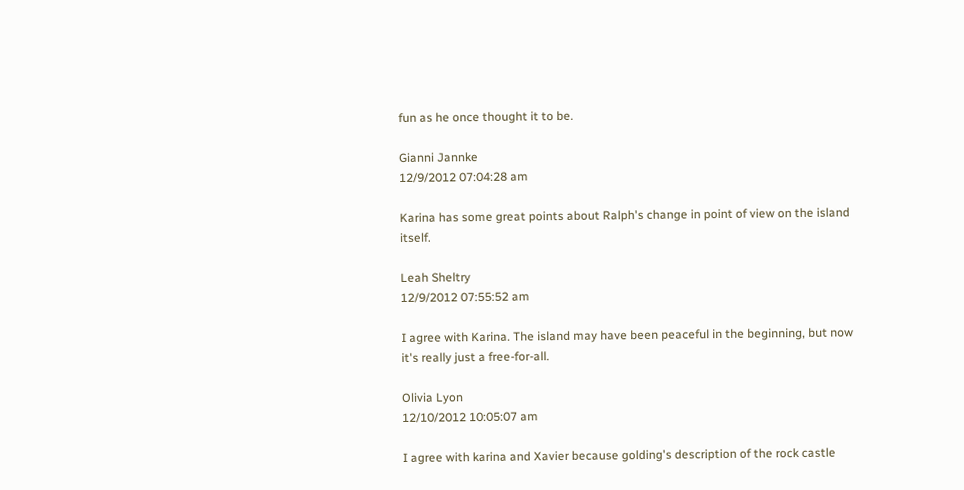fun as he once thought it to be.

Gianni Jannke
12/9/2012 07:04:28 am

Karina has some great points about Ralph's change in point of view on the island itself.

Leah Sheltry
12/9/2012 07:55:52 am

I agree with Karina. The island may have been peaceful in the beginning, but now it's really just a free-for-all.

Olivia Lyon
12/10/2012 10:05:07 am

I agree with karina and Xavier because golding's description of the rock castle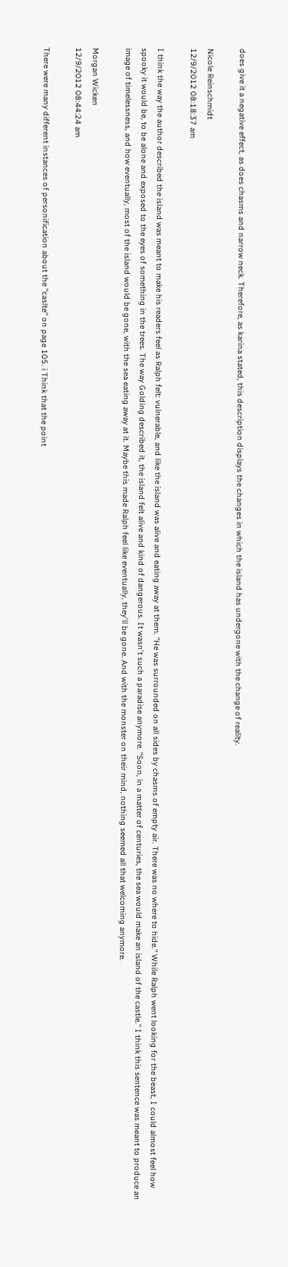does give it a negative effect, as does chasms and narrow neck. Therefore, as karina stated, this description displays the changes in which the island has undergone with the change of reality.

Nicole Reinschmidt
12/9/2012 08:18:37 am

I think the way the author described the island was meant to make his readers feel as Ralph felt: vulnerable, and like the island was alive and eating away at them. "He was surrounded on all sides by chasms of empty air. There was no where to hide." While Ralph went looking for the beast, I could almost feel how spooky it would be, to be alone and exposed to the eyes of something in the trees. The way Golding described it, the island felt alive and kind of dangerous. It wasn't such a paradise anymore. "Soon, in a matter of centuries, the sea would make an island of the castle." I think this sentence was meant to produce an image of timelessness, and how eventually, most of the island would be gone, with the sea eating away at it. Maybe this made Ralph feel like eventually, they'll be gone. And with the monster on their mind, nothing seemed all that welcoming anymore.

Morgan Wicken
12/9/2012 08:44:24 am

There were many different instances of personification about the "caslte" on page 105. i Think that the point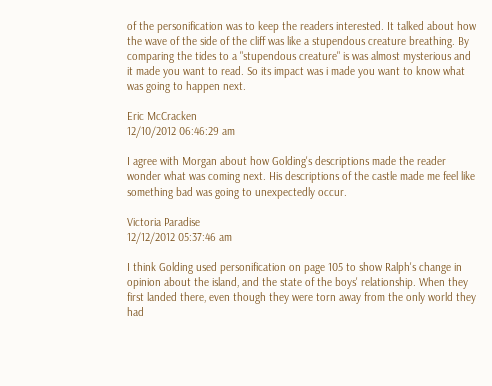of the personification was to keep the readers interested. It talked about how the wave of the side of the cliff was like a stupendous creature breathing. By comparing the tides to a "stupendous creature" is was almost mysterious and it made you want to read. So its impact was i made you want to know what was going to happen next.

Eric McCracken
12/10/2012 06:46:29 am

I agree with Morgan about how Golding's descriptions made the reader wonder what was coming next. His descriptions of the castle made me feel like something bad was going to unexpectedly occur.

Victoria Paradise
12/12/2012 05:37:46 am

I think Golding used personification on page 105 to show Ralph's change in opinion about the island, and the state of the boys' relationship. When they first landed there, even though they were torn away from the only world they had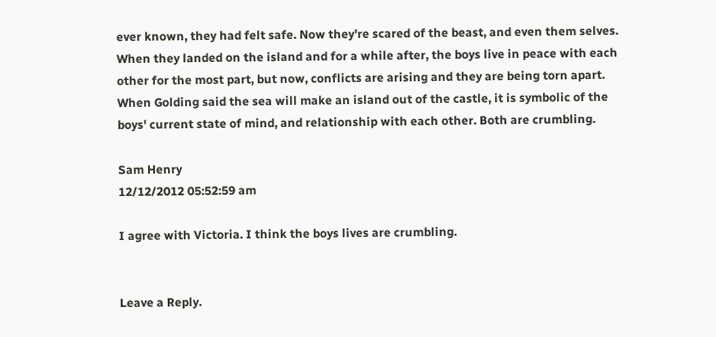ever known, they had felt safe. Now they're scared of the beast, and even them selves. When they landed on the island and for a while after, the boys live in peace with each other for the most part, but now, conflicts are arising and they are being torn apart. When Golding said the sea will make an island out of the castle, it is symbolic of the boys' current state of mind, and relationship with each other. Both are crumbling.

Sam Henry
12/12/2012 05:52:59 am

I agree with Victoria. I think the boys lives are crumbling.


Leave a Reply.